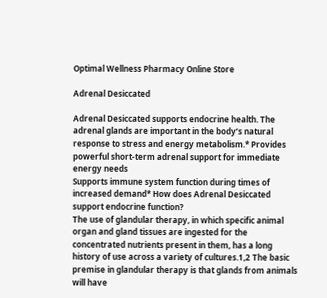Optimal Wellness Pharmacy Online Store

Adrenal Desiccated

Adrenal Desiccated supports endocrine health. The adrenal glands are important in the body’s natural response to stress and energy metabolism.* Provides powerful short-term adrenal support for immediate energy needs
Supports immune system function during times of increased demand* How does Adrenal Desiccated support endocrine function?
The use of glandular therapy, in which specific animal organ and gland tissues are ingested for the concentrated nutrients present in them, has a long history of use across a variety of cultures.1,2 The basic premise in glandular therapy is that glands from animals will have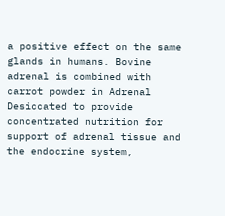a positive effect on the same glands in humans. Bovine adrenal is combined with carrot powder in Adrenal Desiccated to provide concentrated nutrition for support of adrenal tissue and the endocrine system,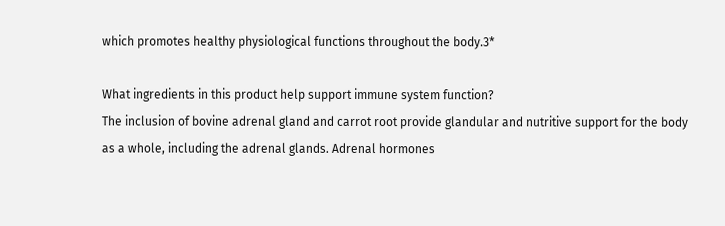which promotes healthy physiological functions throughout the body.3*

What ingredients in this product help support immune system function?
The inclusion of bovine adrenal gland and carrot root provide glandular and nutritive support for the body as a whole, including the adrenal glands. Adrenal hormones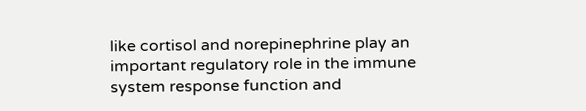like cortisol and norepinephrine play an important regulatory role in the immune system response function and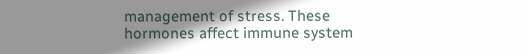management of stress. These hormones affect immune system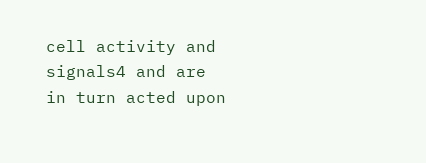cell activity and signals4 and are in turn acted upon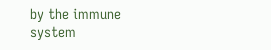by the immune system